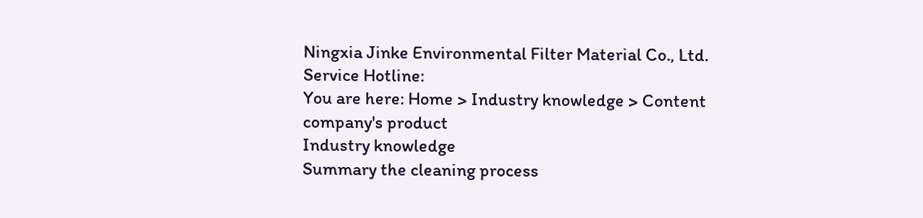Ningxia Jinke Environmental Filter Material Co., Ltd.
Service Hotline:
You are here: Home > Industry knowledge > Content
company's product
Industry knowledge
Summary the cleaning process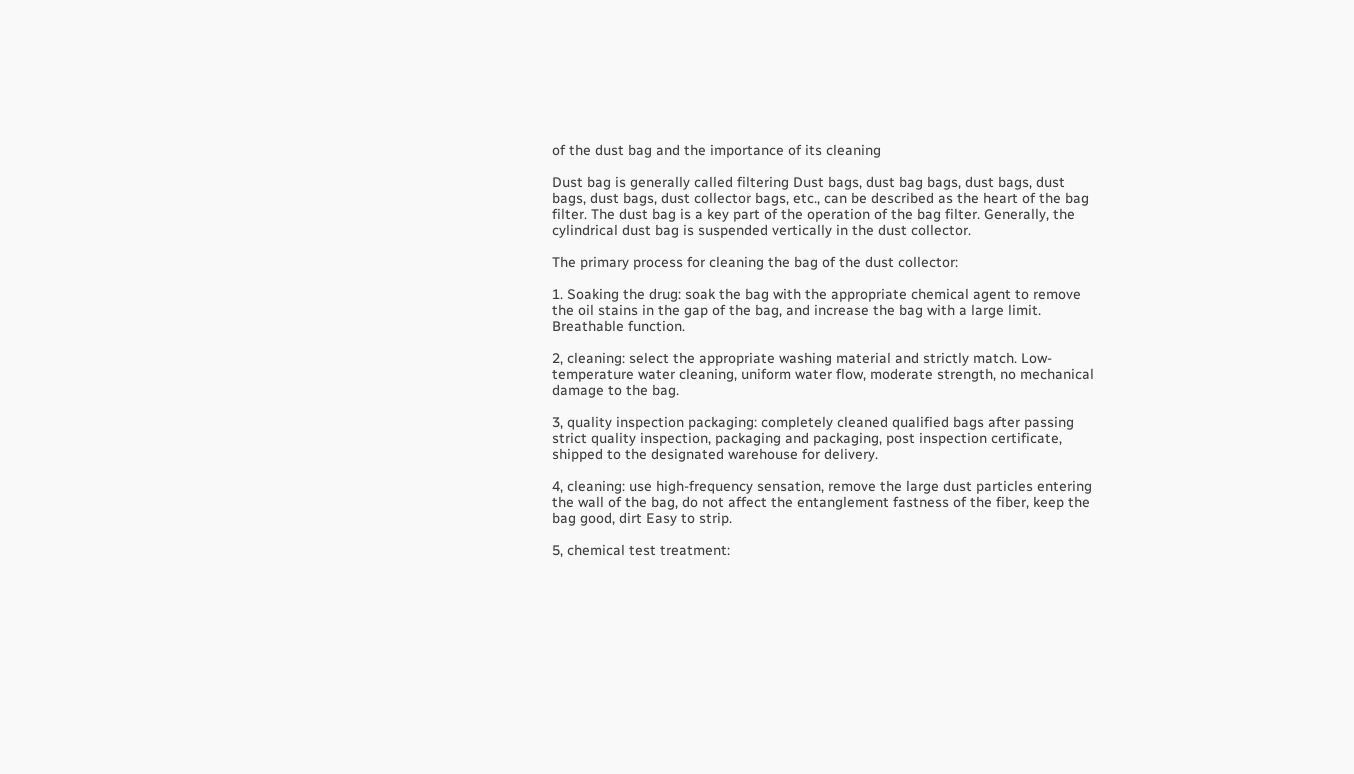of the dust bag and the importance of its cleaning

Dust bag is generally called filtering Dust bags, dust bag bags, dust bags, dust bags, dust bags, dust collector bags, etc., can be described as the heart of the bag filter. The dust bag is a key part of the operation of the bag filter. Generally, the cylindrical dust bag is suspended vertically in the dust collector.

The primary process for cleaning the bag of the dust collector:

1. Soaking the drug: soak the bag with the appropriate chemical agent to remove the oil stains in the gap of the bag, and increase the bag with a large limit. Breathable function.

2, cleaning: select the appropriate washing material and strictly match. Low-temperature water cleaning, uniform water flow, moderate strength, no mechanical damage to the bag.

3, quality inspection packaging: completely cleaned qualified bags after passing strict quality inspection, packaging and packaging, post inspection certificate, shipped to the designated warehouse for delivery.

4, cleaning: use high-frequency sensation, remove the large dust particles entering the wall of the bag, do not affect the entanglement fastness of the fiber, keep the bag good, dirt Easy to strip.

5, chemical test treatment: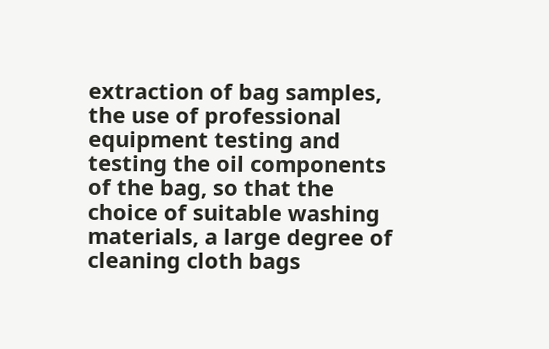extraction of bag samples, the use of professional equipment testing and testing the oil components of the bag, so that the choice of suitable washing materials, a large degree of cleaning cloth bags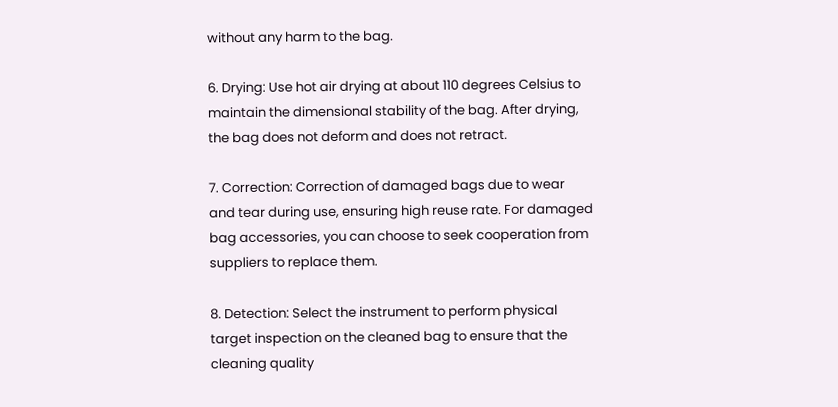without any harm to the bag.

6. Drying: Use hot air drying at about 110 degrees Celsius to maintain the dimensional stability of the bag. After drying, the bag does not deform and does not retract.

7. Correction: Correction of damaged bags due to wear and tear during use, ensuring high reuse rate. For damaged bag accessories, you can choose to seek cooperation from suppliers to replace them.

8. Detection: Select the instrument to perform physical target inspection on the cleaned bag to ensure that the cleaning quality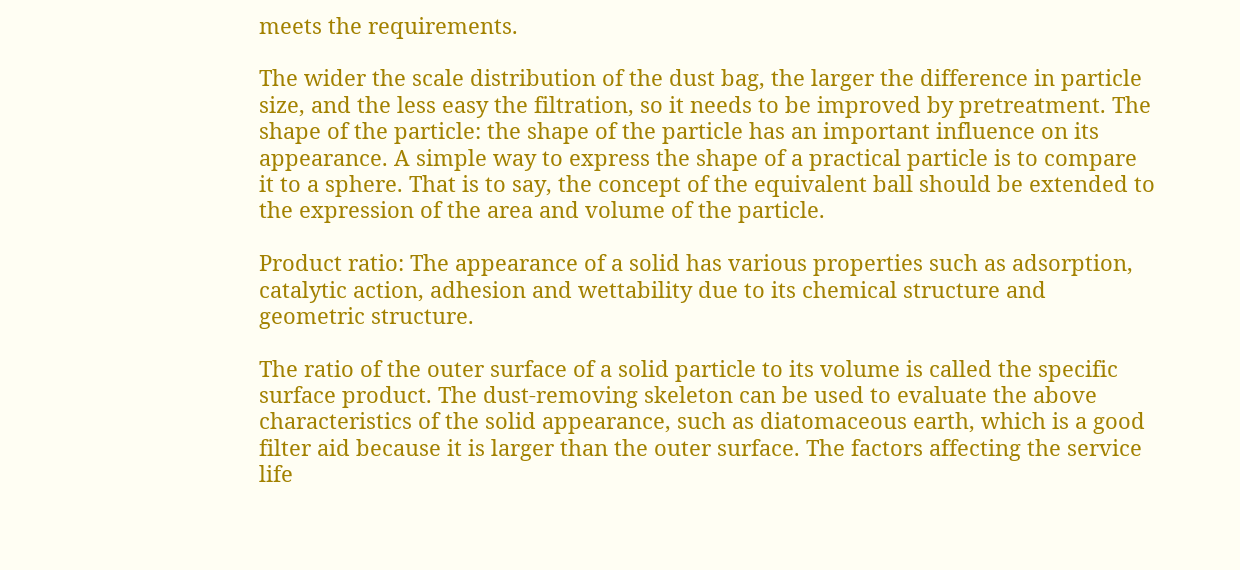meets the requirements.

The wider the scale distribution of the dust bag, the larger the difference in particle size, and the less easy the filtration, so it needs to be improved by pretreatment. The shape of the particle: the shape of the particle has an important influence on its appearance. A simple way to express the shape of a practical particle is to compare it to a sphere. That is to say, the concept of the equivalent ball should be extended to the expression of the area and volume of the particle.

Product ratio: The appearance of a solid has various properties such as adsorption, catalytic action, adhesion and wettability due to its chemical structure and geometric structure.

The ratio of the outer surface of a solid particle to its volume is called the specific surface product. The dust-removing skeleton can be used to evaluate the above characteristics of the solid appearance, such as diatomaceous earth, which is a good filter aid because it is larger than the outer surface. The factors affecting the service life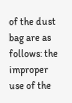of the dust bag are as follows: the improper use of the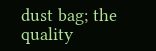dust bag; the quality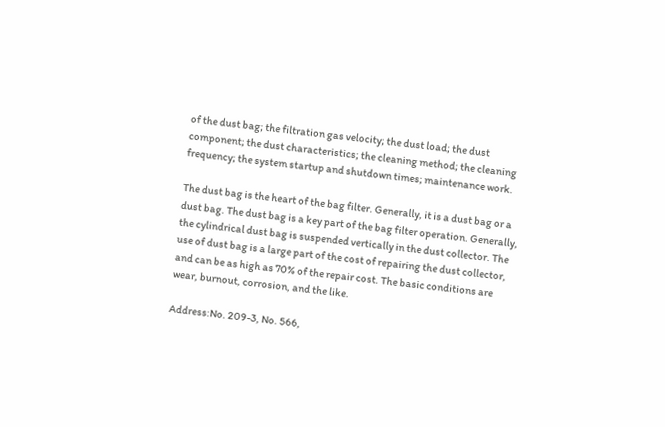of the dust bag; the filtration gas velocity; the dust load; the dust component; the dust characteristics; the cleaning method; the cleaning frequency; the system startup and shutdown times; maintenance work.

The dust bag is the heart of the bag filter. Generally, it is a dust bag or a dust bag. The dust bag is a key part of the bag filter operation. Generally, the cylindrical dust bag is suspended vertically in the dust collector. The use of dust bag is a large part of the cost of repairing the dust collector, and can be as high as 70% of the repair cost. The basic conditions are wear, burnout, corrosion, and the like.

Address:No. 209-3, No. 566,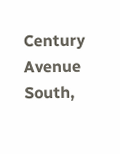Century Avenue South,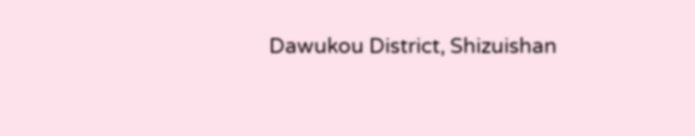Dawukou District, Shizuishan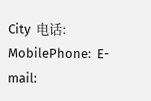City  电话:  MobilePhone:  E-mail: